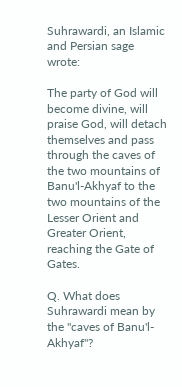Suhrawardi, an Islamic and Persian sage wrote:

The party of God will become divine, will praise God, will detach themselves and pass through the caves of the two mountains of Banu'l-Akhyaf to the two mountains of the Lesser Orient and Greater Orient, reaching the Gate of Gates.

Q. What does Suhrawardi mean by the "caves of Banu'l-Akhyaf"?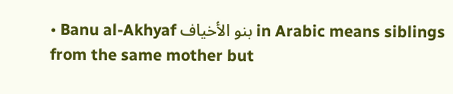• Banu al-Akhyaf بنو الأخياف in Arabic means siblings from the same mother but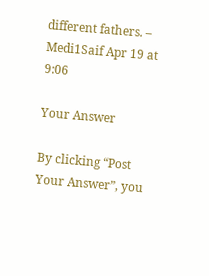different fathers. – Medi1Saif Apr 19 at 9:06

Your Answer

By clicking “Post Your Answer”, you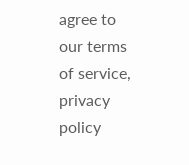agree to our terms of service, privacy policy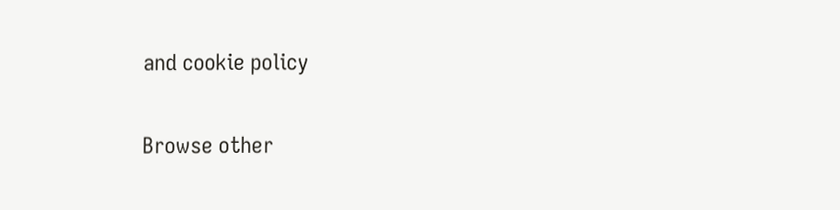and cookie policy

Browse other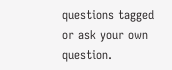questions tagged or ask your own question.